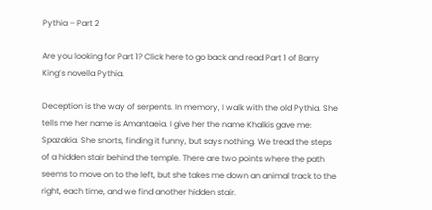Pythia – Part 2

Are you looking for Part 1? Click here to go back and read Part 1 of Barry King’s novella Pythia.

Deception is the way of serpents. In memory, I walk with the old Pythia. She tells me her name is Amantaeia. I give her the name Khalkis gave me: Spazakia. She snorts, finding it funny, but says nothing. We tread the steps of a hidden stair behind the temple. There are two points where the path seems to move on to the left, but she takes me down an animal track to the right, each time, and we find another hidden stair.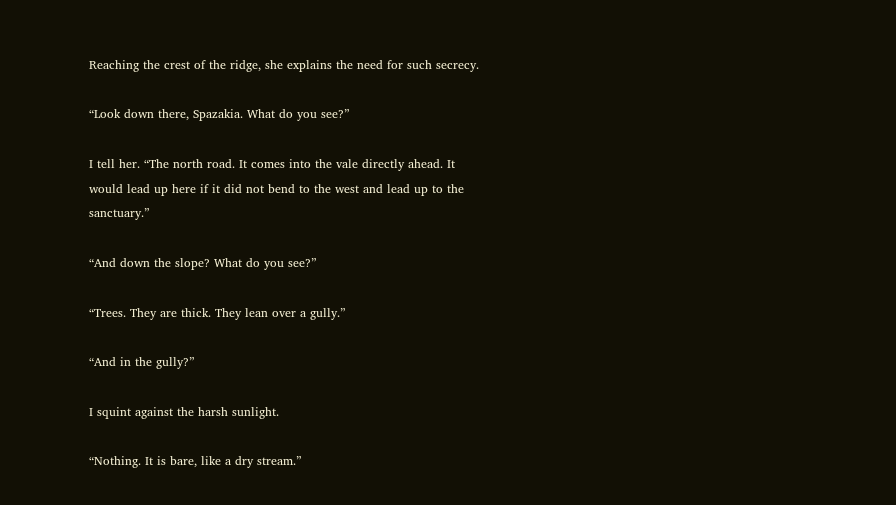Reaching the crest of the ridge, she explains the need for such secrecy.

“Look down there, Spazakia. What do you see?”

I tell her. “The north road. It comes into the vale directly ahead. It would lead up here if it did not bend to the west and lead up to the sanctuary.”

“And down the slope? What do you see?”

“Trees. They are thick. They lean over a gully.”

“And in the gully?”

I squint against the harsh sunlight.

“Nothing. It is bare, like a dry stream.”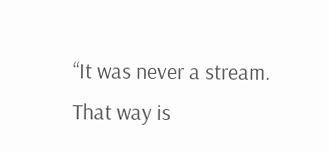“It was never a stream. That way is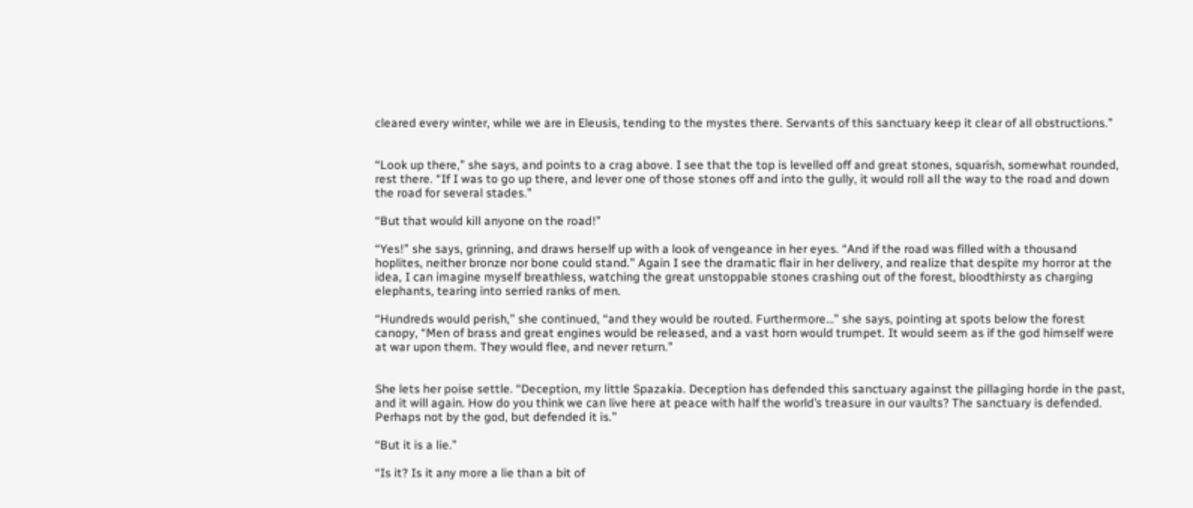cleared every winter, while we are in Eleusis, tending to the mystes there. Servants of this sanctuary keep it clear of all obstructions.”


“Look up there,” she says, and points to a crag above. I see that the top is levelled off and great stones, squarish, somewhat rounded, rest there. “If I was to go up there, and lever one of those stones off and into the gully, it would roll all the way to the road and down the road for several stades.”

“But that would kill anyone on the road!”

“Yes!” she says, grinning, and draws herself up with a look of vengeance in her eyes. “And if the road was filled with a thousand hoplites, neither bronze nor bone could stand.” Again I see the dramatic flair in her delivery, and realize that despite my horror at the idea, I can imagine myself breathless, watching the great unstoppable stones crashing out of the forest, bloodthirsty as charging elephants, tearing into serried ranks of men.

“Hundreds would perish,” she continued, “and they would be routed. Furthermore…” she says, pointing at spots below the forest canopy, “Men of brass and great engines would be released, and a vast horn would trumpet. It would seem as if the god himself were at war upon them. They would flee, and never return.”


She lets her poise settle. “Deception, my little Spazakia. Deception has defended this sanctuary against the pillaging horde in the past, and it will again. How do you think we can live here at peace with half the world’s treasure in our vaults? The sanctuary is defended. Perhaps not by the god, but defended it is.”

“But it is a lie.”

“Is it? Is it any more a lie than a bit of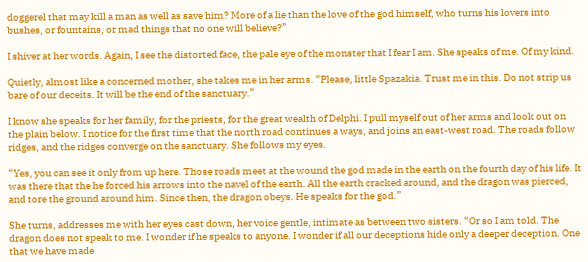doggerel that may kill a man as well as save him? More of a lie than the love of the god himself, who turns his lovers into bushes, or fountains, or mad things that no one will believe?”

I shiver at her words. Again, I see the distorted face, the pale eye of the monster that I fear I am. She speaks of me. Of my kind.

Quietly, almost like a concerned mother, she takes me in her arms. “Please, little Spazakia. Trust me in this. Do not strip us bare of our deceits. It will be the end of the sanctuary.”

I know she speaks for her family, for the priests, for the great wealth of Delphi. I pull myself out of her arms and look out on the plain below. I notice for the first time that the north road continues a ways, and joins an east-west road. The roads follow ridges, and the ridges converge on the sanctuary. She follows my eyes.

“Yes, you can see it only from up here. Those roads meet at the wound the god made in the earth on the fourth day of his life. It was there that the he forced his arrows into the navel of the earth. All the earth cracked around, and the dragon was pierced, and tore the ground around him. Since then, the dragon obeys. He speaks for the god.”

She turns, addresses me with her eyes cast down, her voice gentle, intimate as between two sisters. “Or so I am told. The dragon does not speak to me. I wonder if he speaks to anyone. I wonder if all our deceptions hide only a deeper deception. One that we have made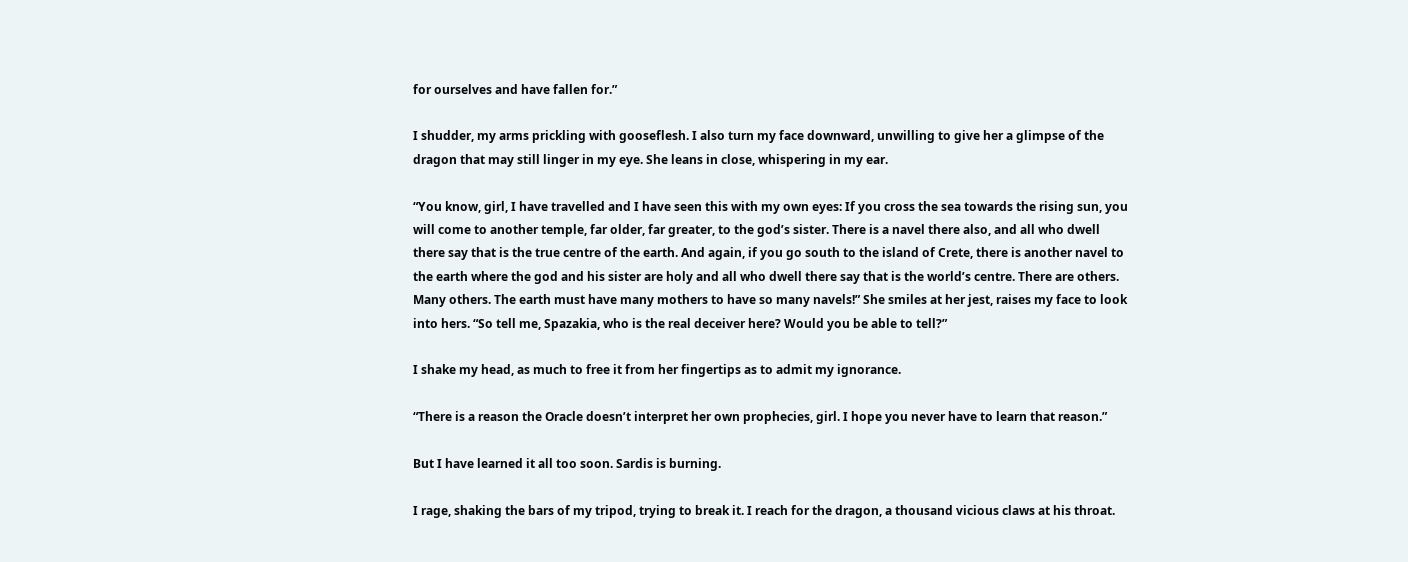for ourselves and have fallen for.”

I shudder, my arms prickling with gooseflesh. I also turn my face downward, unwilling to give her a glimpse of the dragon that may still linger in my eye. She leans in close, whispering in my ear.

“You know, girl, I have travelled and I have seen this with my own eyes: If you cross the sea towards the rising sun, you will come to another temple, far older, far greater, to the god’s sister. There is a navel there also, and all who dwell there say that is the true centre of the earth. And again, if you go south to the island of Crete, there is another navel to the earth where the god and his sister are holy and all who dwell there say that is the world’s centre. There are others. Many others. The earth must have many mothers to have so many navels!” She smiles at her jest, raises my face to look into hers. “So tell me, Spazakia, who is the real deceiver here? Would you be able to tell?”

I shake my head, as much to free it from her fingertips as to admit my ignorance.

“There is a reason the Oracle doesn’t interpret her own prophecies, girl. I hope you never have to learn that reason.”

But I have learned it all too soon. Sardis is burning.

I rage, shaking the bars of my tripod, trying to break it. I reach for the dragon, a thousand vicious claws at his throat.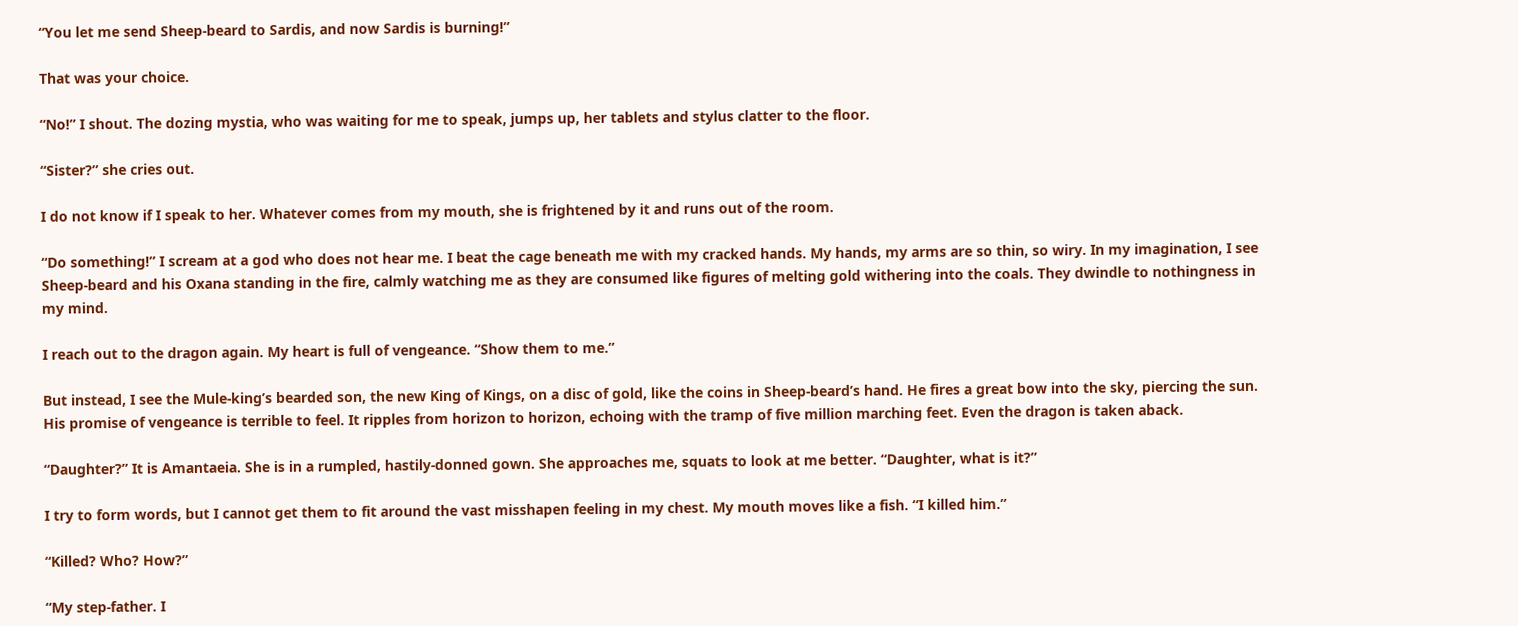“You let me send Sheep-beard to Sardis, and now Sardis is burning!”

That was your choice.

“No!” I shout. The dozing mystia, who was waiting for me to speak, jumps up, her tablets and stylus clatter to the floor.

“Sister?” she cries out.

I do not know if I speak to her. Whatever comes from my mouth, she is frightened by it and runs out of the room.

“Do something!” I scream at a god who does not hear me. I beat the cage beneath me with my cracked hands. My hands, my arms are so thin, so wiry. In my imagination, I see Sheep-beard and his Oxana standing in the fire, calmly watching me as they are consumed like figures of melting gold withering into the coals. They dwindle to nothingness in my mind.

I reach out to the dragon again. My heart is full of vengeance. “Show them to me.”

But instead, I see the Mule-king’s bearded son, the new King of Kings, on a disc of gold, like the coins in Sheep-beard’s hand. He fires a great bow into the sky, piercing the sun. His promise of vengeance is terrible to feel. It ripples from horizon to horizon, echoing with the tramp of five million marching feet. Even the dragon is taken aback.

“Daughter?” It is Amantaeia. She is in a rumpled, hastily-donned gown. She approaches me, squats to look at me better. “Daughter, what is it?”

I try to form words, but I cannot get them to fit around the vast misshapen feeling in my chest. My mouth moves like a fish. “I killed him.”

“Killed? Who? How?”

“My step-father. I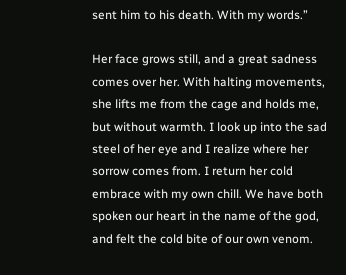sent him to his death. With my words.”

Her face grows still, and a great sadness comes over her. With halting movements, she lifts me from the cage and holds me, but without warmth. I look up into the sad steel of her eye and I realize where her sorrow comes from. I return her cold embrace with my own chill. We have both spoken our heart in the name of the god, and felt the cold bite of our own venom.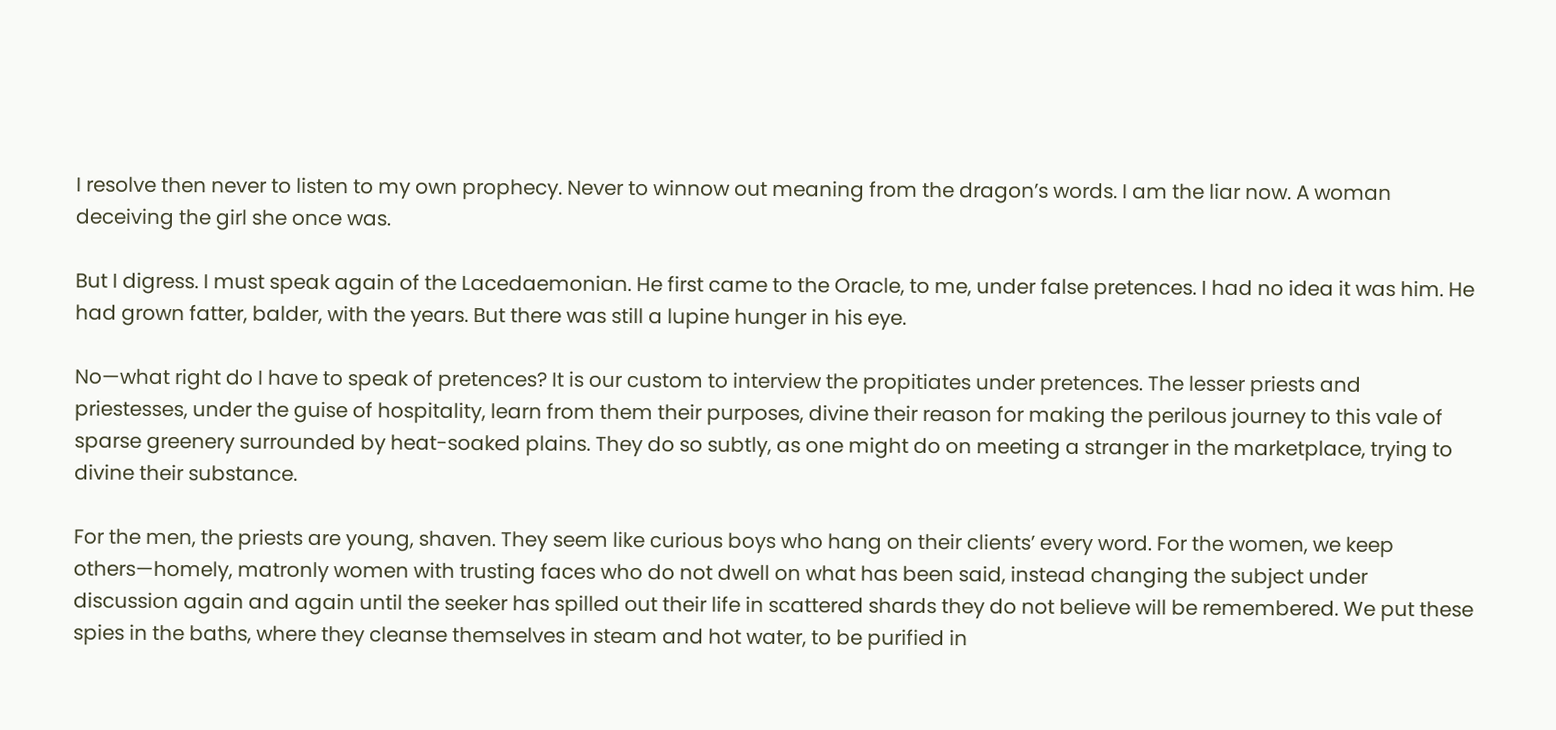I resolve then never to listen to my own prophecy. Never to winnow out meaning from the dragon’s words. I am the liar now. A woman deceiving the girl she once was.

But I digress. I must speak again of the Lacedaemonian. He first came to the Oracle, to me, under false pretences. I had no idea it was him. He had grown fatter, balder, with the years. But there was still a lupine hunger in his eye.

No—what right do I have to speak of pretences? It is our custom to interview the propitiates under pretences. The lesser priests and priestesses, under the guise of hospitality, learn from them their purposes, divine their reason for making the perilous journey to this vale of sparse greenery surrounded by heat-soaked plains. They do so subtly, as one might do on meeting a stranger in the marketplace, trying to divine their substance.

For the men, the priests are young, shaven. They seem like curious boys who hang on their clients’ every word. For the women, we keep others—homely, matronly women with trusting faces who do not dwell on what has been said, instead changing the subject under discussion again and again until the seeker has spilled out their life in scattered shards they do not believe will be remembered. We put these spies in the baths, where they cleanse themselves in steam and hot water, to be purified in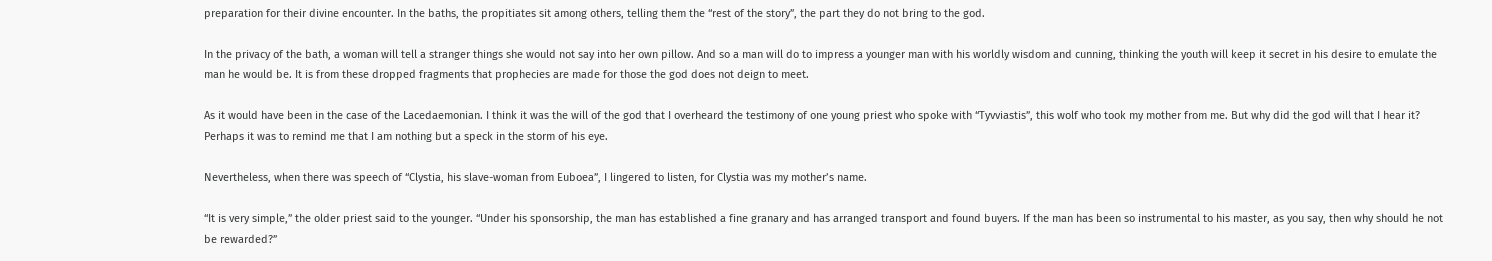preparation for their divine encounter. In the baths, the propitiates sit among others, telling them the “rest of the story”, the part they do not bring to the god.

In the privacy of the bath, a woman will tell a stranger things she would not say into her own pillow. And so a man will do to impress a younger man with his worldly wisdom and cunning, thinking the youth will keep it secret in his desire to emulate the man he would be. It is from these dropped fragments that prophecies are made for those the god does not deign to meet.

As it would have been in the case of the Lacedaemonian. I think it was the will of the god that I overheard the testimony of one young priest who spoke with “Tyvviastis”, this wolf who took my mother from me. But why did the god will that I hear it? Perhaps it was to remind me that I am nothing but a speck in the storm of his eye.

Nevertheless, when there was speech of “Clystia, his slave-woman from Euboea”, I lingered to listen, for Clystia was my mother’s name.

“It is very simple,” the older priest said to the younger. “Under his sponsorship, the man has established a fine granary and has arranged transport and found buyers. If the man has been so instrumental to his master, as you say, then why should he not be rewarded?”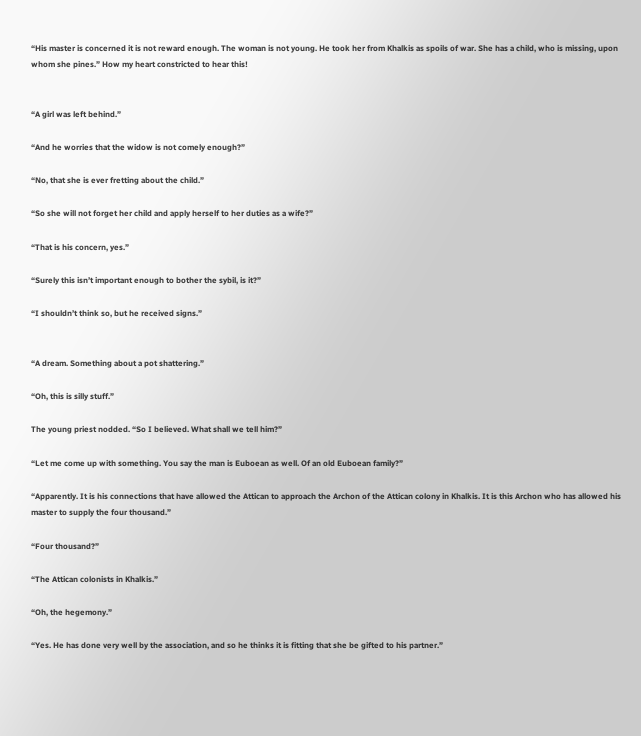“His master is concerned it is not reward enough. The woman is not young. He took her from Khalkis as spoils of war. She has a child, who is missing, upon whom she pines.” How my heart constricted to hear this!


“A girl was left behind.”

“And he worries that the widow is not comely enough?”

“No, that she is ever fretting about the child.”

“So she will not forget her child and apply herself to her duties as a wife?”

“That is his concern, yes.”

“Surely this isn’t important enough to bother the sybil, is it?”

“I shouldn’t think so, but he received signs.”


“A dream. Something about a pot shattering.”

“Oh, this is silly stuff.”

The young priest nodded. “So I believed. What shall we tell him?”

“Let me come up with something. You say the man is Euboean as well. Of an old Euboean family?”

“Apparently. It is his connections that have allowed the Attican to approach the Archon of the Attican colony in Khalkis. It is this Archon who has allowed his master to supply the four thousand.”

“Four thousand?”

“The Attican colonists in Khalkis.”

“Oh, the hegemony.”

“Yes. He has done very well by the association, and so he thinks it is fitting that she be gifted to his partner.”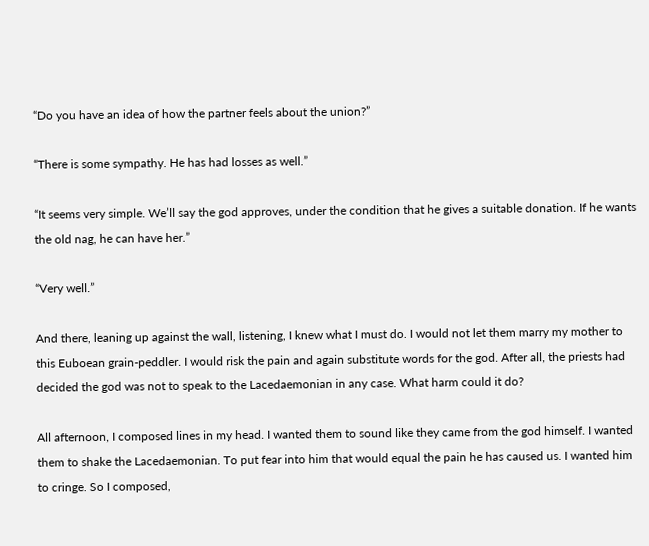“Do you have an idea of how the partner feels about the union?”

“There is some sympathy. He has had losses as well.”

“It seems very simple. We’ll say the god approves, under the condition that he gives a suitable donation. If he wants the old nag, he can have her.”

“Very well.”

And there, leaning up against the wall, listening, I knew what I must do. I would not let them marry my mother to this Euboean grain-peddler. I would risk the pain and again substitute words for the god. After all, the priests had decided the god was not to speak to the Lacedaemonian in any case. What harm could it do?

All afternoon, I composed lines in my head. I wanted them to sound like they came from the god himself. I wanted them to shake the Lacedaemonian. To put fear into him that would equal the pain he has caused us. I wanted him to cringe. So I composed,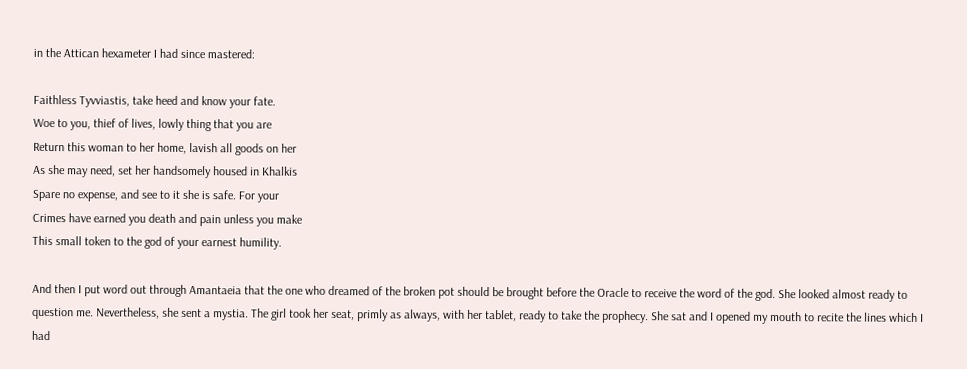in the Attican hexameter I had since mastered:

Faithless Tyvviastis, take heed and know your fate.
Woe to you, thief of lives, lowly thing that you are
Return this woman to her home, lavish all goods on her
As she may need, set her handsomely housed in Khalkis
Spare no expense, and see to it she is safe. For your
Crimes have earned you death and pain unless you make
This small token to the god of your earnest humility.

And then I put word out through Amantaeia that the one who dreamed of the broken pot should be brought before the Oracle to receive the word of the god. She looked almost ready to question me. Nevertheless, she sent a mystia. The girl took her seat, primly as always, with her tablet, ready to take the prophecy. She sat and I opened my mouth to recite the lines which I had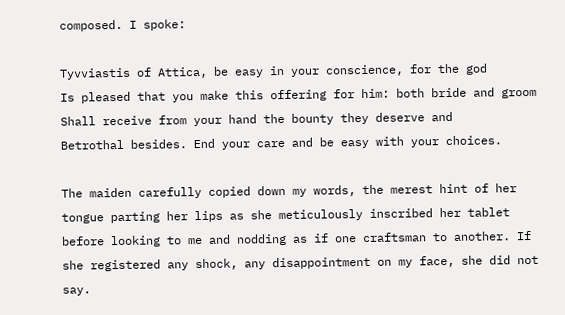composed. I spoke:

Tyvviastis of Attica, be easy in your conscience, for the god
Is pleased that you make this offering for him: both bride and groom
Shall receive from your hand the bounty they deserve and
Betrothal besides. End your care and be easy with your choices.

The maiden carefully copied down my words, the merest hint of her tongue parting her lips as she meticulously inscribed her tablet before looking to me and nodding as if one craftsman to another. If she registered any shock, any disappointment on my face, she did not say.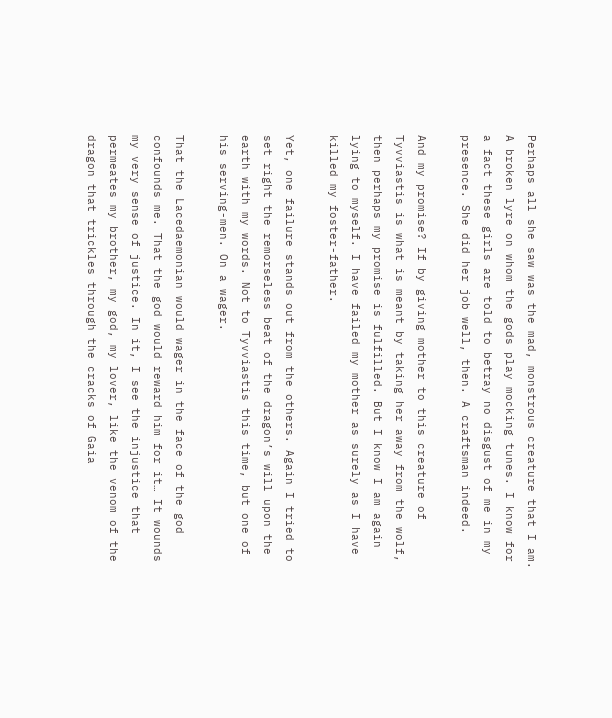Perhaps all she saw was the mad, monstrous creature that I am. A broken lyre on whom the gods play mocking tunes. I know for a fact these girls are told to betray no disgust of me in my presence. She did her job well, then. A craftsman indeed.

And my promise? If by giving mother to this creature of Tyvviastis is what is meant by taking her away from the wolf, then perhaps my promise is fulfilled. But I know I am again lying to myself. I have failed my mother as surely as I have killed my foster-father.

Yet, one failure stands out from the others. Again I tried to set right the remorseless beat of the dragon’s will upon the earth with my words. Not to Tyvviastis this time, but one of his serving-men. On a wager.

That the Lacedaemonian would wager in the face of the god confounds me. That the god would reward him for it… It wounds my very sense of justice. In it, I see the injustice that permeates my brother, my god, my lover, like the venom of the dragon that trickles through the cracks of Gaia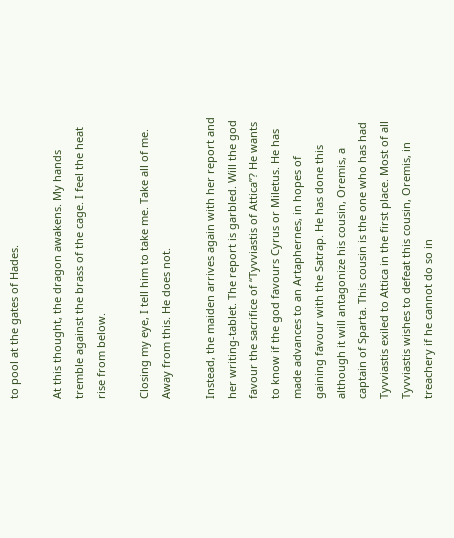to pool at the gates of Hades.

At this thought, the dragon awakens. My hands tremble against the brass of the cage. I feel the heat rise from below.

Closing my eye, I tell him to take me. Take all of me. Away from this. He does not.

Instead, the maiden arrives again with her report and her writing-tablet. The report is garbled. Will the god favour the sacrifice of “Tyvviastis of Attica”? He wants to know if the god favours Cyrus or Miletus. He has made advances to an Artaphernes, in hopes of gaining favour with the Satrap. He has done this although it will antagonize his cousin, Oremis, a captain of Sparta. This cousin is the one who has had Tyvviastis exiled to Attica in the first place. Most of all Tyvviastis wishes to defeat this cousin, Oremis, in treachery if he cannot do so in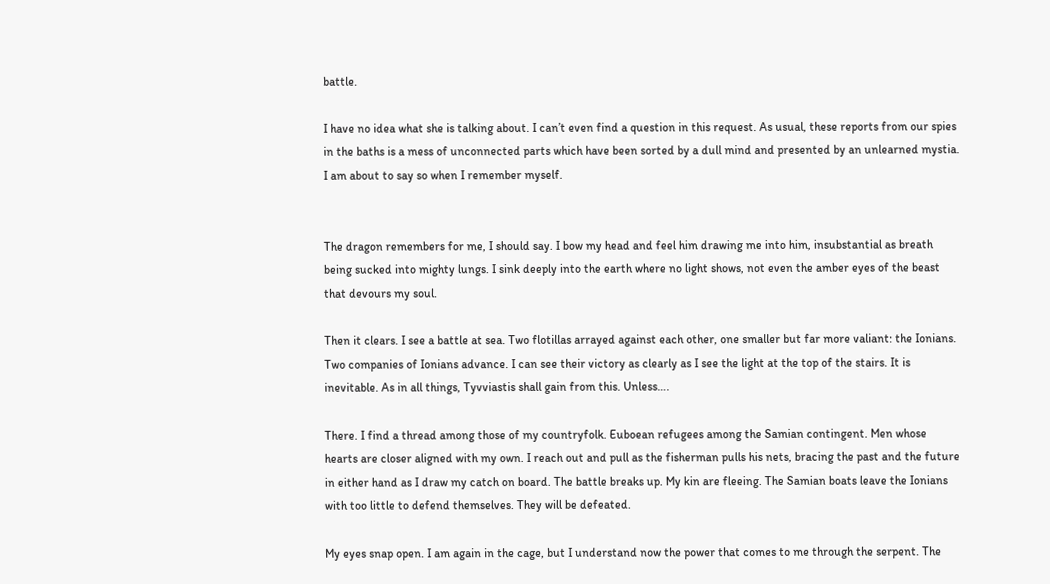battle.

I have no idea what she is talking about. I can’t even find a question in this request. As usual, these reports from our spies in the baths is a mess of unconnected parts which have been sorted by a dull mind and presented by an unlearned mystia. I am about to say so when I remember myself.


The dragon remembers for me, I should say. I bow my head and feel him drawing me into him, insubstantial as breath being sucked into mighty lungs. I sink deeply into the earth where no light shows, not even the amber eyes of the beast that devours my soul.

Then it clears. I see a battle at sea. Two flotillas arrayed against each other, one smaller but far more valiant: the Ionians. Two companies of Ionians advance. I can see their victory as clearly as I see the light at the top of the stairs. It is inevitable. As in all things, Tyvviastis shall gain from this. Unless….

There. I find a thread among those of my countryfolk. Euboean refugees among the Samian contingent. Men whose hearts are closer aligned with my own. I reach out and pull as the fisherman pulls his nets, bracing the past and the future in either hand as I draw my catch on board. The battle breaks up. My kin are fleeing. The Samian boats leave the Ionians with too little to defend themselves. They will be defeated.

My eyes snap open. I am again in the cage, but I understand now the power that comes to me through the serpent. The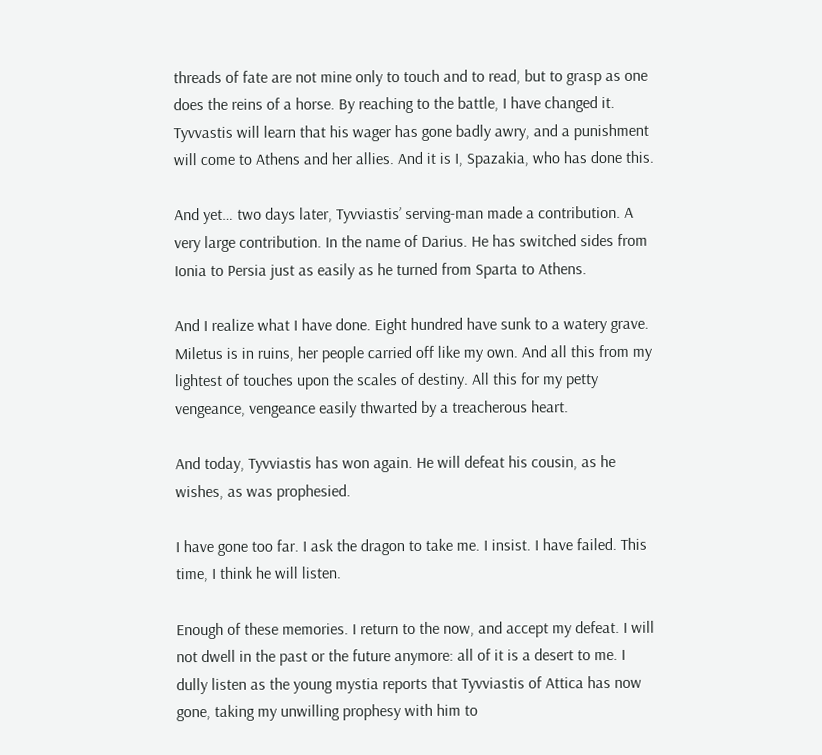threads of fate are not mine only to touch and to read, but to grasp as one does the reins of a horse. By reaching to the battle, I have changed it. Tyvvastis will learn that his wager has gone badly awry, and a punishment will come to Athens and her allies. And it is I, Spazakia, who has done this.

And yet… two days later, Tyvviastis’ serving-man made a contribution. A very large contribution. In the name of Darius. He has switched sides from Ionia to Persia just as easily as he turned from Sparta to Athens.

And I realize what I have done. Eight hundred have sunk to a watery grave. Miletus is in ruins, her people carried off like my own. And all this from my lightest of touches upon the scales of destiny. All this for my petty vengeance, vengeance easily thwarted by a treacherous heart.

And today, Tyvviastis has won again. He will defeat his cousin, as he wishes, as was prophesied.

I have gone too far. I ask the dragon to take me. I insist. I have failed. This time, I think he will listen.

Enough of these memories. I return to the now, and accept my defeat. I will not dwell in the past or the future anymore: all of it is a desert to me. I dully listen as the young mystia reports that Tyvviastis of Attica has now gone, taking my unwilling prophesy with him to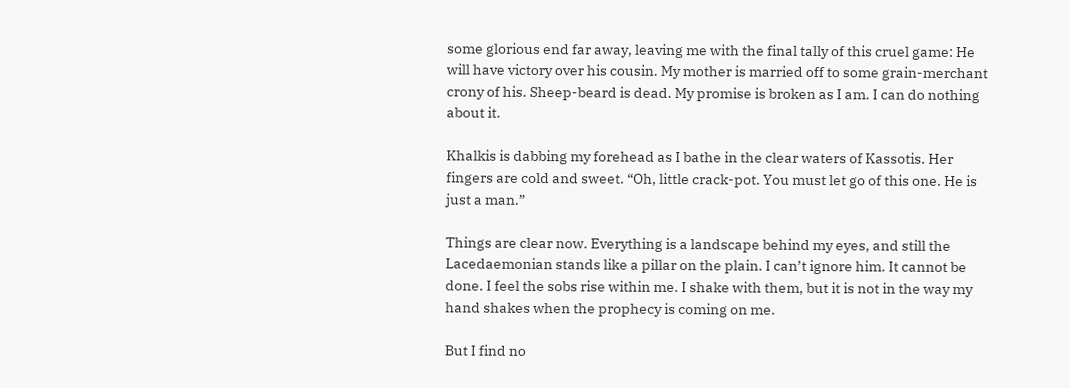some glorious end far away, leaving me with the final tally of this cruel game: He will have victory over his cousin. My mother is married off to some grain-merchant crony of his. Sheep-beard is dead. My promise is broken as I am. I can do nothing about it.

Khalkis is dabbing my forehead as I bathe in the clear waters of Kassotis. Her fingers are cold and sweet. “Oh, little crack-pot. You must let go of this one. He is just a man.”

Things are clear now. Everything is a landscape behind my eyes, and still the Lacedaemonian stands like a pillar on the plain. I can’t ignore him. It cannot be done. I feel the sobs rise within me. I shake with them, but it is not in the way my hand shakes when the prophecy is coming on me.

But I find no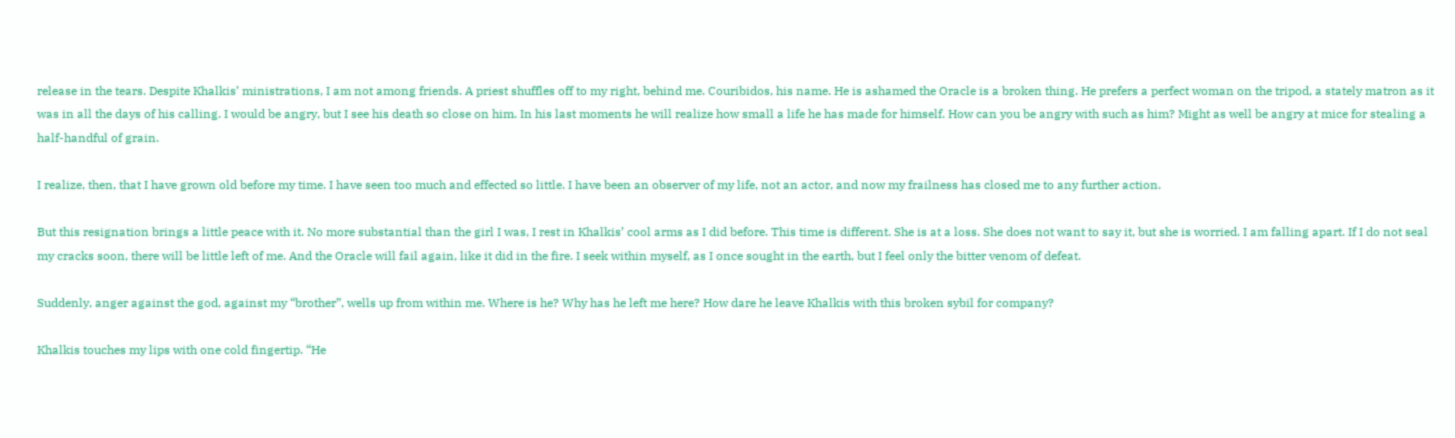release in the tears. Despite Khalkis’ ministrations, I am not among friends. A priest shuffles off to my right, behind me. Couribidos, his name. He is ashamed the Oracle is a broken thing. He prefers a perfect woman on the tripod, a stately matron as it was in all the days of his calling. I would be angry, but I see his death so close on him. In his last moments he will realize how small a life he has made for himself. How can you be angry with such as him? Might as well be angry at mice for stealing a half-handful of grain.

I realize, then, that I have grown old before my time. I have seen too much and effected so little. I have been an observer of my life, not an actor, and now my frailness has closed me to any further action.

But this resignation brings a little peace with it. No more substantial than the girl I was, I rest in Khalkis’ cool arms as I did before. This time is different. She is at a loss. She does not want to say it, but she is worried. I am falling apart. If I do not seal my cracks soon, there will be little left of me. And the Oracle will fail again, like it did in the fire. I seek within myself, as I once sought in the earth, but I feel only the bitter venom of defeat.

Suddenly, anger against the god, against my “brother”, wells up from within me. Where is he? Why has he left me here? How dare he leave Khalkis with this broken sybil for company?

Khalkis touches my lips with one cold fingertip. “He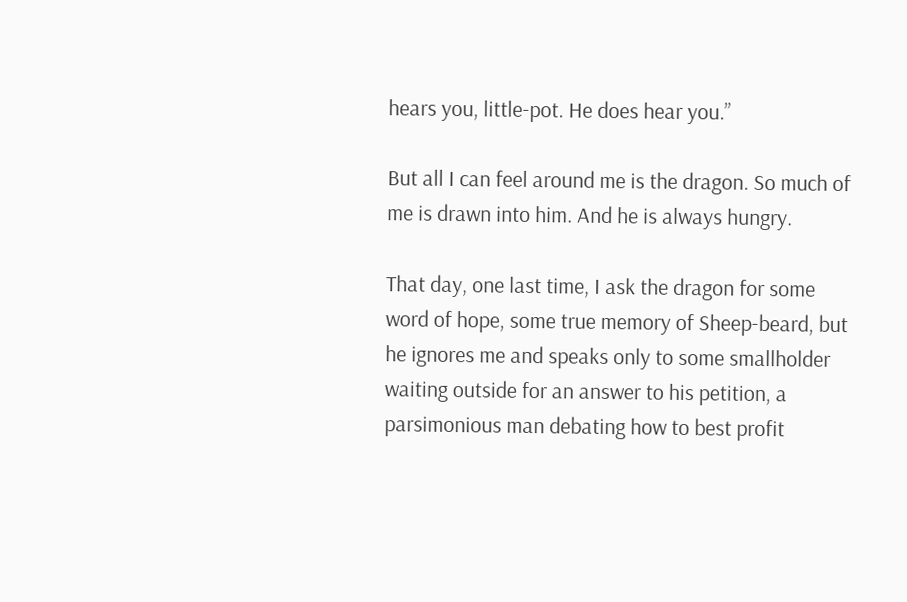hears you, little-pot. He does hear you.”

But all I can feel around me is the dragon. So much of me is drawn into him. And he is always hungry.

That day, one last time, I ask the dragon for some word of hope, some true memory of Sheep-beard, but he ignores me and speaks only to some smallholder waiting outside for an answer to his petition, a parsimonious man debating how to best profit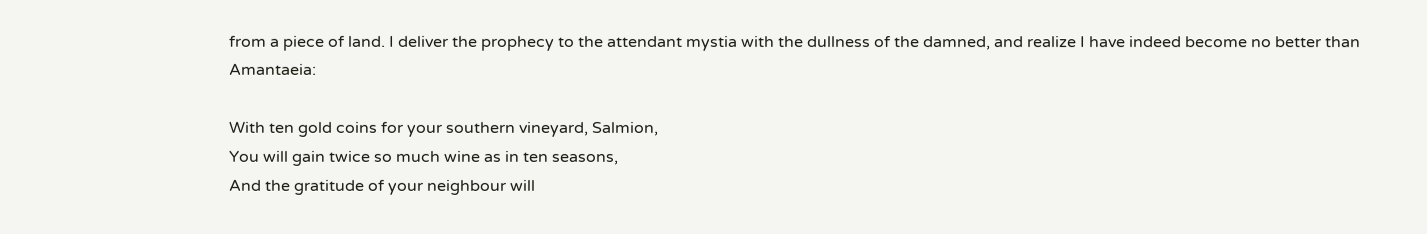from a piece of land. I deliver the prophecy to the attendant mystia with the dullness of the damned, and realize I have indeed become no better than Amantaeia:

With ten gold coins for your southern vineyard, Salmion,
You will gain twice so much wine as in ten seasons,
And the gratitude of your neighbour will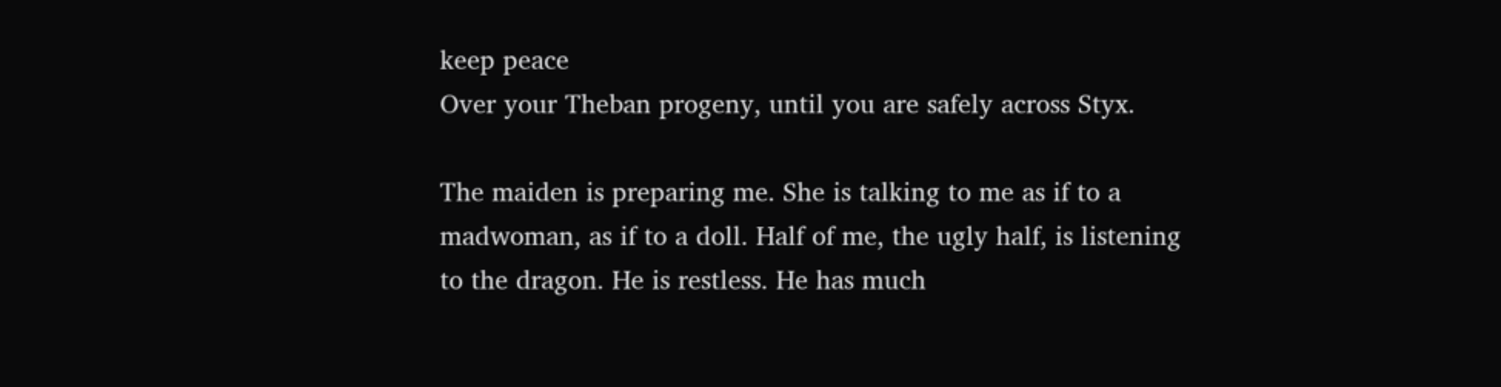keep peace
Over your Theban progeny, until you are safely across Styx.

The maiden is preparing me. She is talking to me as if to a madwoman, as if to a doll. Half of me, the ugly half, is listening to the dragon. He is restless. He has much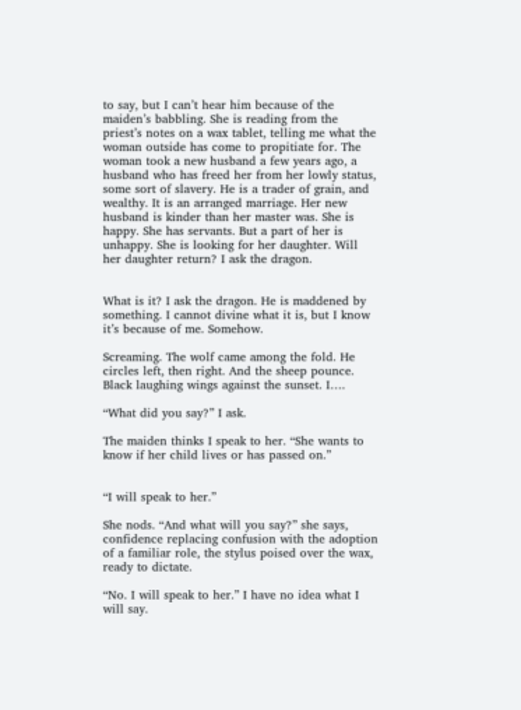to say, but I can’t hear him because of the maiden’s babbling. She is reading from the priest’s notes on a wax tablet, telling me what the woman outside has come to propitiate for. The woman took a new husband a few years ago, a husband who has freed her from her lowly status, some sort of slavery. He is a trader of grain, and wealthy. It is an arranged marriage. Her new husband is kinder than her master was. She is happy. She has servants. But a part of her is unhappy. She is looking for her daughter. Will her daughter return? I ask the dragon.


What is it? I ask the dragon. He is maddened by something. I cannot divine what it is, but I know it’s because of me. Somehow.

Screaming. The wolf came among the fold. He circles left, then right. And the sheep pounce. Black laughing wings against the sunset. I….

“What did you say?” I ask.

The maiden thinks I speak to her. “She wants to know if her child lives or has passed on.”


“I will speak to her.”

She nods. “And what will you say?” she says, confidence replacing confusion with the adoption of a familiar role, the stylus poised over the wax, ready to dictate.

“No. I will speak to her.” I have no idea what I will say.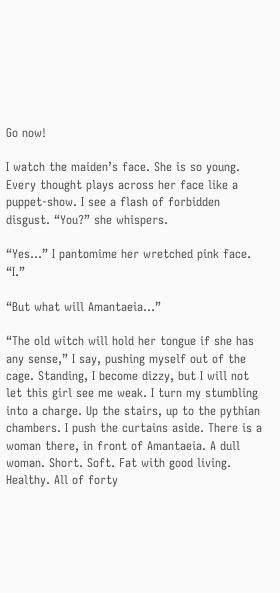Go now!

I watch the maiden’s face. She is so young. Every thought plays across her face like a puppet-show. I see a flash of forbidden disgust. “You?” she whispers.

“Yes…” I pantomime her wretched pink face. “I.”

“But what will Amantaeia…”

“The old witch will hold her tongue if she has any sense,” I say, pushing myself out of the cage. Standing, I become dizzy, but I will not let this girl see me weak. I turn my stumbling into a charge. Up the stairs, up to the pythian chambers. I push the curtains aside. There is a woman there, in front of Amantaeia. A dull woman. Short. Soft. Fat with good living. Healthy. All of forty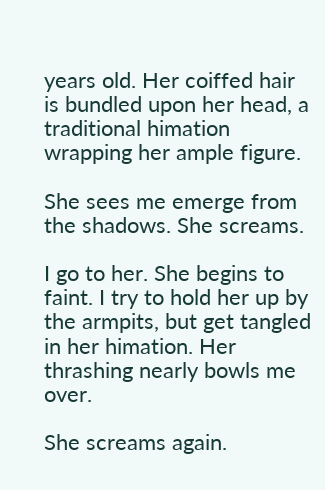years old. Her coiffed hair is bundled upon her head, a traditional himation wrapping her ample figure.

She sees me emerge from the shadows. She screams.

I go to her. She begins to faint. I try to hold her up by the armpits, but get tangled in her himation. Her thrashing nearly bowls me over.

She screams again.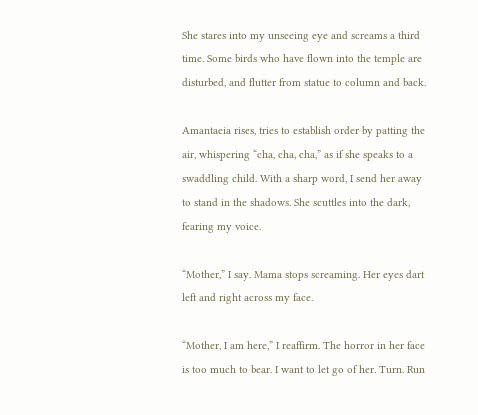She stares into my unseeing eye and screams a third time. Some birds who have flown into the temple are disturbed, and flutter from statue to column and back.

Amantaeia rises, tries to establish order by patting the air, whispering “cha, cha, cha,” as if she speaks to a swaddling child. With a sharp word, I send her away to stand in the shadows. She scuttles into the dark, fearing my voice.

“Mother,” I say. Mama stops screaming. Her eyes dart left and right across my face.

“Mother, I am here,” I reaffirm. The horror in her face is too much to bear. I want to let go of her. Turn. Run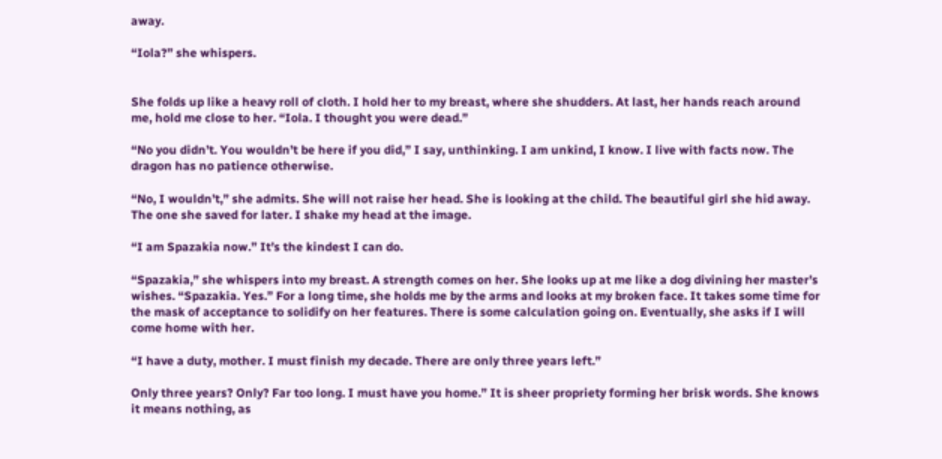away.

“Iola?” she whispers.


She folds up like a heavy roll of cloth. I hold her to my breast, where she shudders. At last, her hands reach around me, hold me close to her. “Iola. I thought you were dead.”

“No you didn’t. You wouldn’t be here if you did,” I say, unthinking. I am unkind, I know. I live with facts now. The dragon has no patience otherwise.

“No, I wouldn’t,” she admits. She will not raise her head. She is looking at the child. The beautiful girl she hid away. The one she saved for later. I shake my head at the image.

“I am Spazakia now.” It’s the kindest I can do.

“Spazakia,” she whispers into my breast. A strength comes on her. She looks up at me like a dog divining her master’s wishes. “Spazakia. Yes.” For a long time, she holds me by the arms and looks at my broken face. It takes some time for the mask of acceptance to solidify on her features. There is some calculation going on. Eventually, she asks if I will come home with her.

“I have a duty, mother. I must finish my decade. There are only three years left.”

Only three years? Only? Far too long. I must have you home.” It is sheer propriety forming her brisk words. She knows it means nothing, as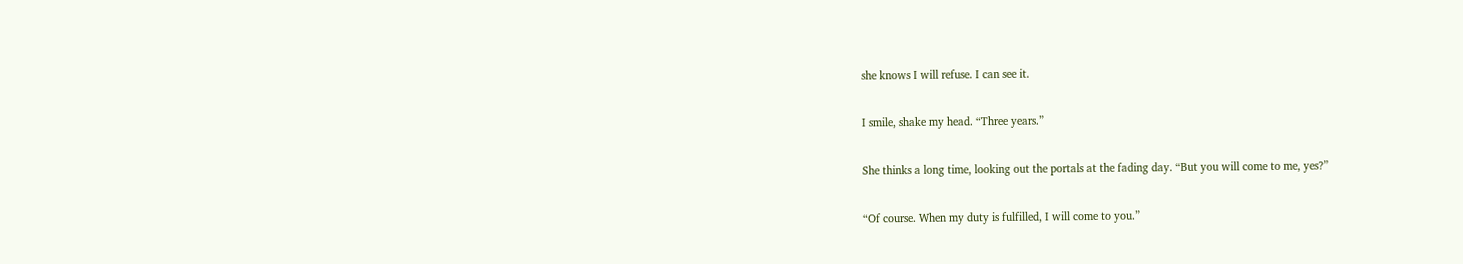she knows I will refuse. I can see it.

I smile, shake my head. “Three years.”

She thinks a long time, looking out the portals at the fading day. “But you will come to me, yes?”

“Of course. When my duty is fulfilled, I will come to you.”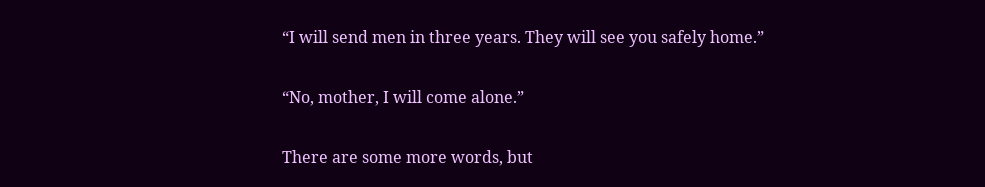“I will send men in three years. They will see you safely home.”

“No, mother, I will come alone.”

There are some more words, but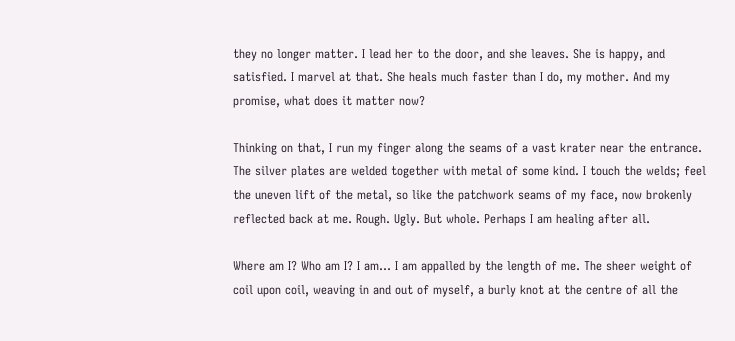they no longer matter. I lead her to the door, and she leaves. She is happy, and satisfied. I marvel at that. She heals much faster than I do, my mother. And my promise, what does it matter now?

Thinking on that, I run my finger along the seams of a vast krater near the entrance. The silver plates are welded together with metal of some kind. I touch the welds; feel the uneven lift of the metal, so like the patchwork seams of my face, now brokenly reflected back at me. Rough. Ugly. But whole. Perhaps I am healing after all.

Where am I? Who am I? I am… I am appalled by the length of me. The sheer weight of coil upon coil, weaving in and out of myself, a burly knot at the centre of all the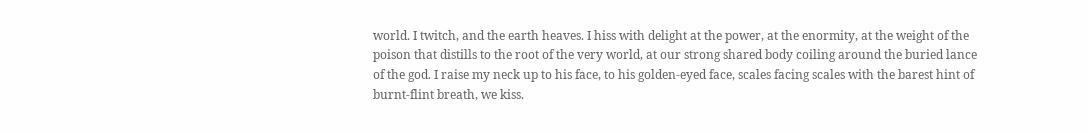world. I twitch, and the earth heaves. I hiss with delight at the power, at the enormity, at the weight of the poison that distills to the root of the very world, at our strong shared body coiling around the buried lance of the god. I raise my neck up to his face, to his golden-eyed face, scales facing scales with the barest hint of burnt-flint breath, we kiss.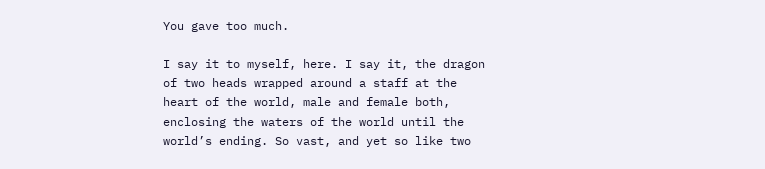You gave too much.

I say it to myself, here. I say it, the dragon of two heads wrapped around a staff at the heart of the world, male and female both, enclosing the waters of the world until the world’s ending. So vast, and yet so like two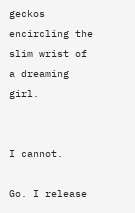geckos encircling the slim wrist of a dreaming girl.


I cannot.

Go. I release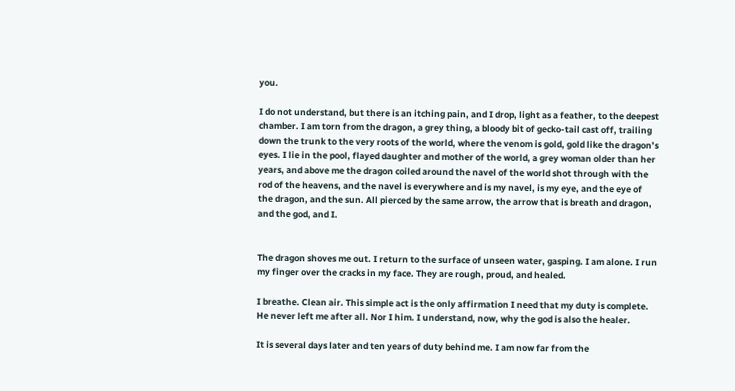you.

I do not understand, but there is an itching pain, and I drop, light as a feather, to the deepest chamber. I am torn from the dragon, a grey thing, a bloody bit of gecko-tail cast off, trailing down the trunk to the very roots of the world, where the venom is gold, gold like the dragon’s eyes. I lie in the pool, flayed daughter and mother of the world, a grey woman older than her years, and above me the dragon coiled around the navel of the world shot through with the rod of the heavens, and the navel is everywhere and is my navel, is my eye, and the eye of the dragon, and the sun. All pierced by the same arrow, the arrow that is breath and dragon, and the god, and I.


The dragon shoves me out. I return to the surface of unseen water, gasping. I am alone. I run my finger over the cracks in my face. They are rough, proud, and healed.

I breathe. Clean air. This simple act is the only affirmation I need that my duty is complete. He never left me after all. Nor I him. I understand, now, why the god is also the healer.

It is several days later and ten years of duty behind me. I am now far from the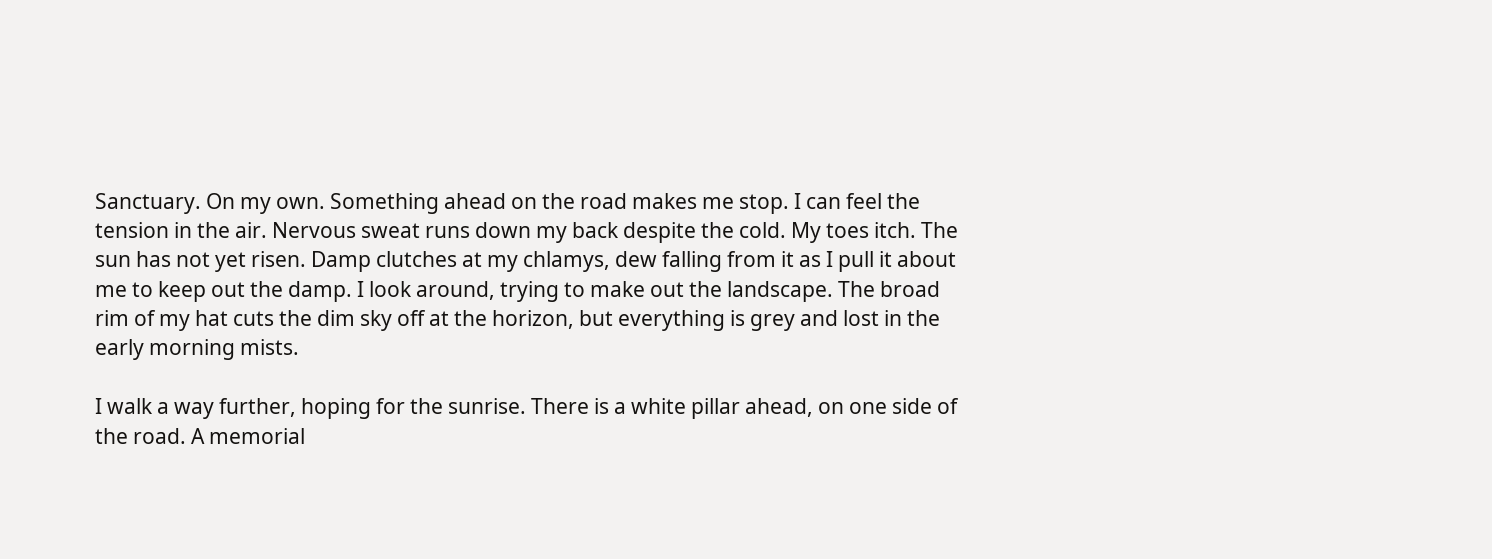Sanctuary. On my own. Something ahead on the road makes me stop. I can feel the tension in the air. Nervous sweat runs down my back despite the cold. My toes itch. The sun has not yet risen. Damp clutches at my chlamys, dew falling from it as I pull it about me to keep out the damp. I look around, trying to make out the landscape. The broad rim of my hat cuts the dim sky off at the horizon, but everything is grey and lost in the early morning mists.

I walk a way further, hoping for the sunrise. There is a white pillar ahead, on one side of the road. A memorial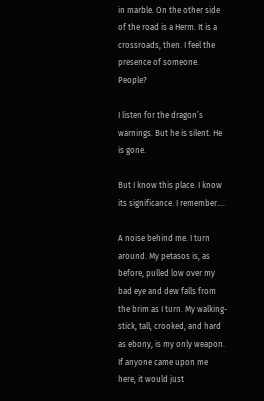in marble. On the other side of the road is a Herm. It is a crossroads, then. I feel the presence of someone. People?

I listen for the dragon’s warnings. But he is silent. He is gone.

But I know this place. I know its significance. I remember….

A noise behind me. I turn around. My petasos is, as before, pulled low over my bad eye and dew falls from the brim as I turn. My walking-stick, tall, crooked, and hard as ebony, is my only weapon. If anyone came upon me here, it would just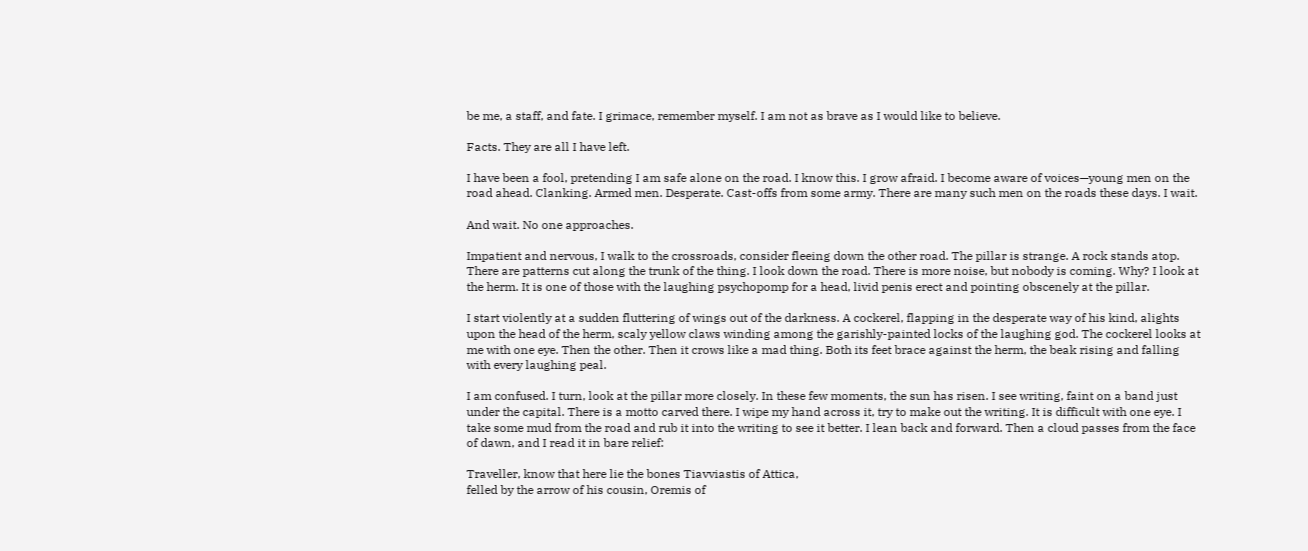be me, a staff, and fate. I grimace, remember myself. I am not as brave as I would like to believe.

Facts. They are all I have left.

I have been a fool, pretending I am safe alone on the road. I know this. I grow afraid. I become aware of voices—young men on the road ahead. Clanking. Armed men. Desperate. Cast-offs from some army. There are many such men on the roads these days. I wait.

And wait. No one approaches.

Impatient and nervous, I walk to the crossroads, consider fleeing down the other road. The pillar is strange. A rock stands atop. There are patterns cut along the trunk of the thing. I look down the road. There is more noise, but nobody is coming. Why? I look at the herm. It is one of those with the laughing psychopomp for a head, livid penis erect and pointing obscenely at the pillar.

I start violently at a sudden fluttering of wings out of the darkness. A cockerel, flapping in the desperate way of his kind, alights upon the head of the herm, scaly yellow claws winding among the garishly-painted locks of the laughing god. The cockerel looks at me with one eye. Then the other. Then it crows like a mad thing. Both its feet brace against the herm, the beak rising and falling with every laughing peal.

I am confused. I turn, look at the pillar more closely. In these few moments, the sun has risen. I see writing, faint on a band just under the capital. There is a motto carved there. I wipe my hand across it, try to make out the writing. It is difficult with one eye. I take some mud from the road and rub it into the writing to see it better. I lean back and forward. Then a cloud passes from the face of dawn, and I read it in bare relief:

Traveller, know that here lie the bones Tiavviastis of Attica,
felled by the arrow of his cousin, Oremis of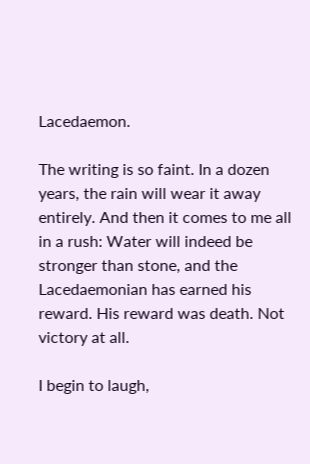Lacedaemon.

The writing is so faint. In a dozen years, the rain will wear it away entirely. And then it comes to me all in a rush: Water will indeed be stronger than stone, and the Lacedaemonian has earned his reward. His reward was death. Not victory at all.

I begin to laugh,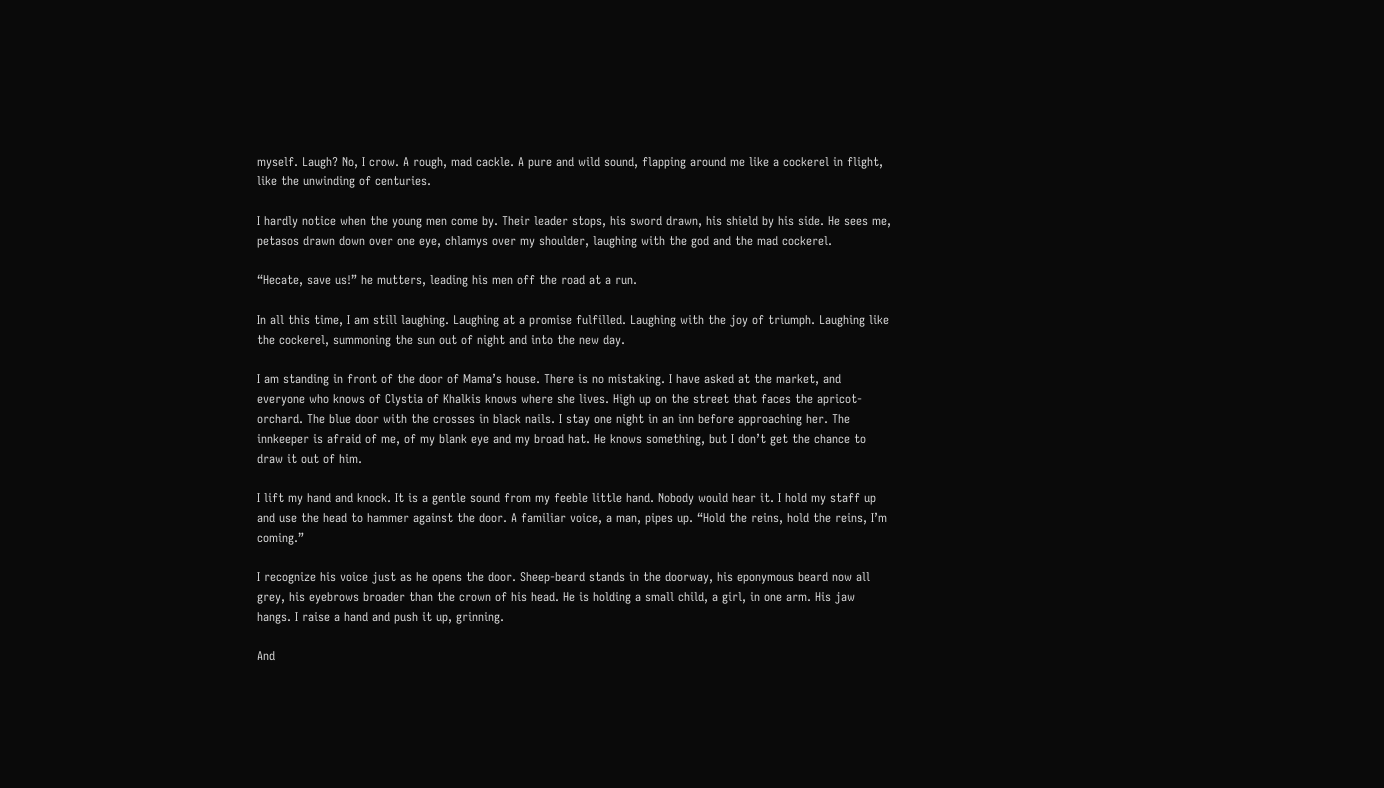myself. Laugh? No, I crow. A rough, mad cackle. A pure and wild sound, flapping around me like a cockerel in flight, like the unwinding of centuries.

I hardly notice when the young men come by. Their leader stops, his sword drawn, his shield by his side. He sees me, petasos drawn down over one eye, chlamys over my shoulder, laughing with the god and the mad cockerel.

“Hecate, save us!” he mutters, leading his men off the road at a run.

In all this time, I am still laughing. Laughing at a promise fulfilled. Laughing with the joy of triumph. Laughing like the cockerel, summoning the sun out of night and into the new day.

I am standing in front of the door of Mama’s house. There is no mistaking. I have asked at the market, and everyone who knows of Clystia of Khalkis knows where she lives. High up on the street that faces the apricot-orchard. The blue door with the crosses in black nails. I stay one night in an inn before approaching her. The innkeeper is afraid of me, of my blank eye and my broad hat. He knows something, but I don’t get the chance to draw it out of him.

I lift my hand and knock. It is a gentle sound from my feeble little hand. Nobody would hear it. I hold my staff up and use the head to hammer against the door. A familiar voice, a man, pipes up. “Hold the reins, hold the reins, I’m coming.”

I recognize his voice just as he opens the door. Sheep-beard stands in the doorway, his eponymous beard now all grey, his eyebrows broader than the crown of his head. He is holding a small child, a girl, in one arm. His jaw hangs. I raise a hand and push it up, grinning.

And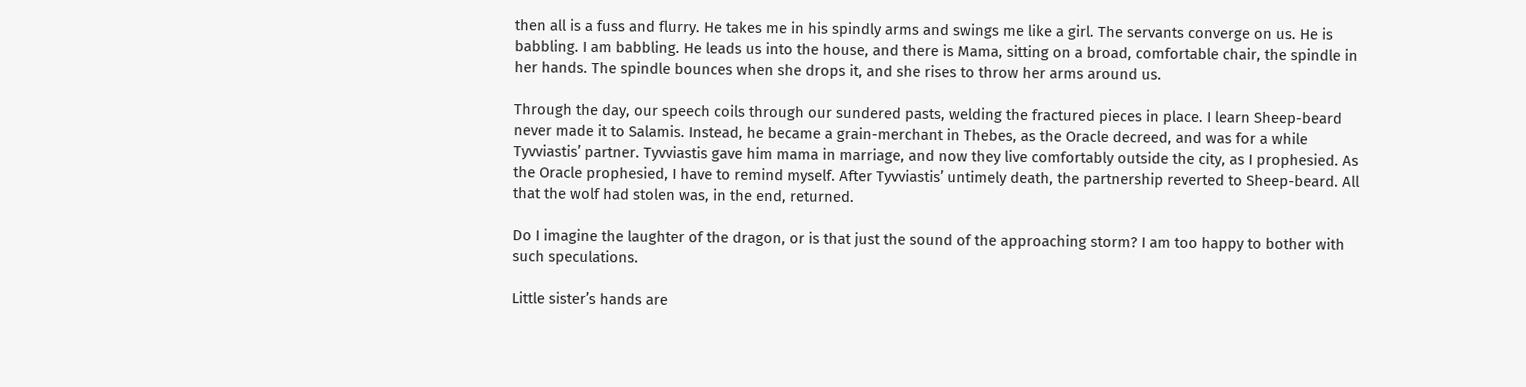then all is a fuss and flurry. He takes me in his spindly arms and swings me like a girl. The servants converge on us. He is babbling. I am babbling. He leads us into the house, and there is Mama, sitting on a broad, comfortable chair, the spindle in her hands. The spindle bounces when she drops it, and she rises to throw her arms around us.

Through the day, our speech coils through our sundered pasts, welding the fractured pieces in place. I learn Sheep-beard never made it to Salamis. Instead, he became a grain-merchant in Thebes, as the Oracle decreed, and was for a while Tyvviastis’ partner. Tyvviastis gave him mama in marriage, and now they live comfortably outside the city, as I prophesied. As the Oracle prophesied, I have to remind myself. After Tyvviastis’ untimely death, the partnership reverted to Sheep-beard. All that the wolf had stolen was, in the end, returned.

Do I imagine the laughter of the dragon, or is that just the sound of the approaching storm? I am too happy to bother with such speculations.

Little sister’s hands are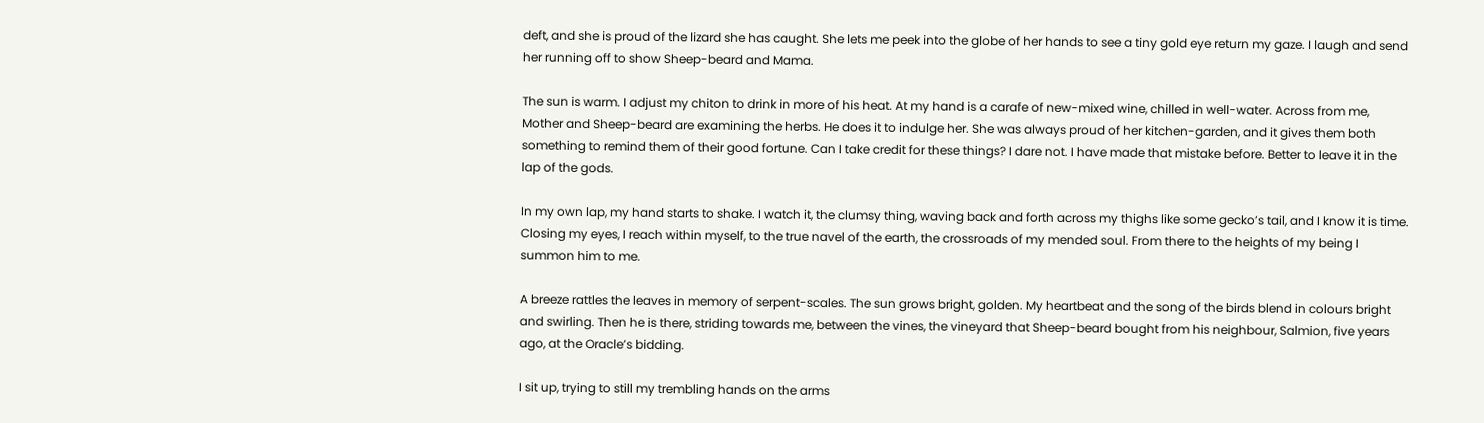deft, and she is proud of the lizard she has caught. She lets me peek into the globe of her hands to see a tiny gold eye return my gaze. I laugh and send her running off to show Sheep-beard and Mama.

The sun is warm. I adjust my chiton to drink in more of his heat. At my hand is a carafe of new-mixed wine, chilled in well-water. Across from me, Mother and Sheep-beard are examining the herbs. He does it to indulge her. She was always proud of her kitchen-garden, and it gives them both something to remind them of their good fortune. Can I take credit for these things? I dare not. I have made that mistake before. Better to leave it in the lap of the gods.

In my own lap, my hand starts to shake. I watch it, the clumsy thing, waving back and forth across my thighs like some gecko’s tail, and I know it is time. Closing my eyes, I reach within myself, to the true navel of the earth, the crossroads of my mended soul. From there to the heights of my being I summon him to me.

A breeze rattles the leaves in memory of serpent-scales. The sun grows bright, golden. My heartbeat and the song of the birds blend in colours bright and swirling. Then he is there, striding towards me, between the vines, the vineyard that Sheep-beard bought from his neighbour, Salmion, five years ago, at the Oracle’s bidding.

I sit up, trying to still my trembling hands on the arms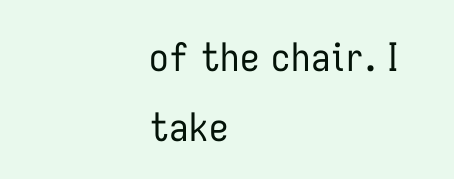of the chair. I take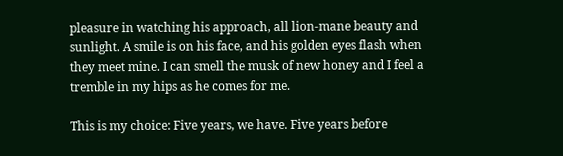pleasure in watching his approach, all lion-mane beauty and sunlight. A smile is on his face, and his golden eyes flash when they meet mine. I can smell the musk of new honey and I feel a tremble in my hips as he comes for me.

This is my choice: Five years, we have. Five years before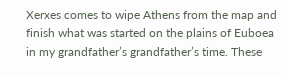Xerxes comes to wipe Athens from the map and finish what was started on the plains of Euboea in my grandfather’s grandfather’s time. These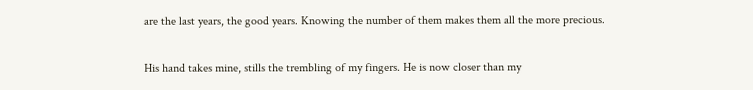are the last years, the good years. Knowing the number of them makes them all the more precious.

His hand takes mine, stills the trembling of my fingers. He is now closer than my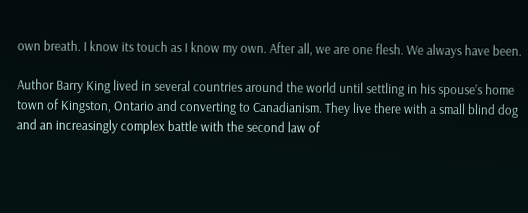own breath. I know its touch as I know my own. After all, we are one flesh. We always have been.

Author Barry King lived in several countries around the world until settling in his spouse’s home town of Kingston, Ontario and converting to Canadianism. They live there with a small blind dog and an increasingly complex battle with the second law of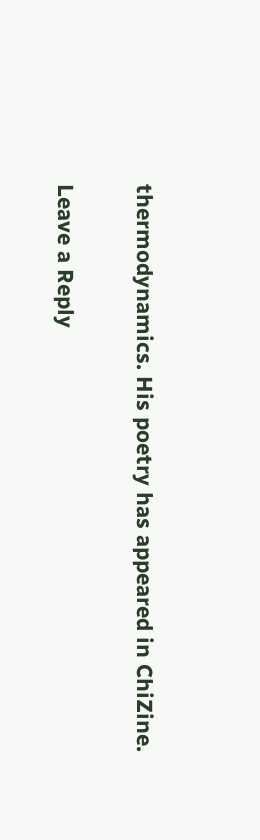thermodynamics. His poetry has appeared in ChiZine.

Leave a Reply